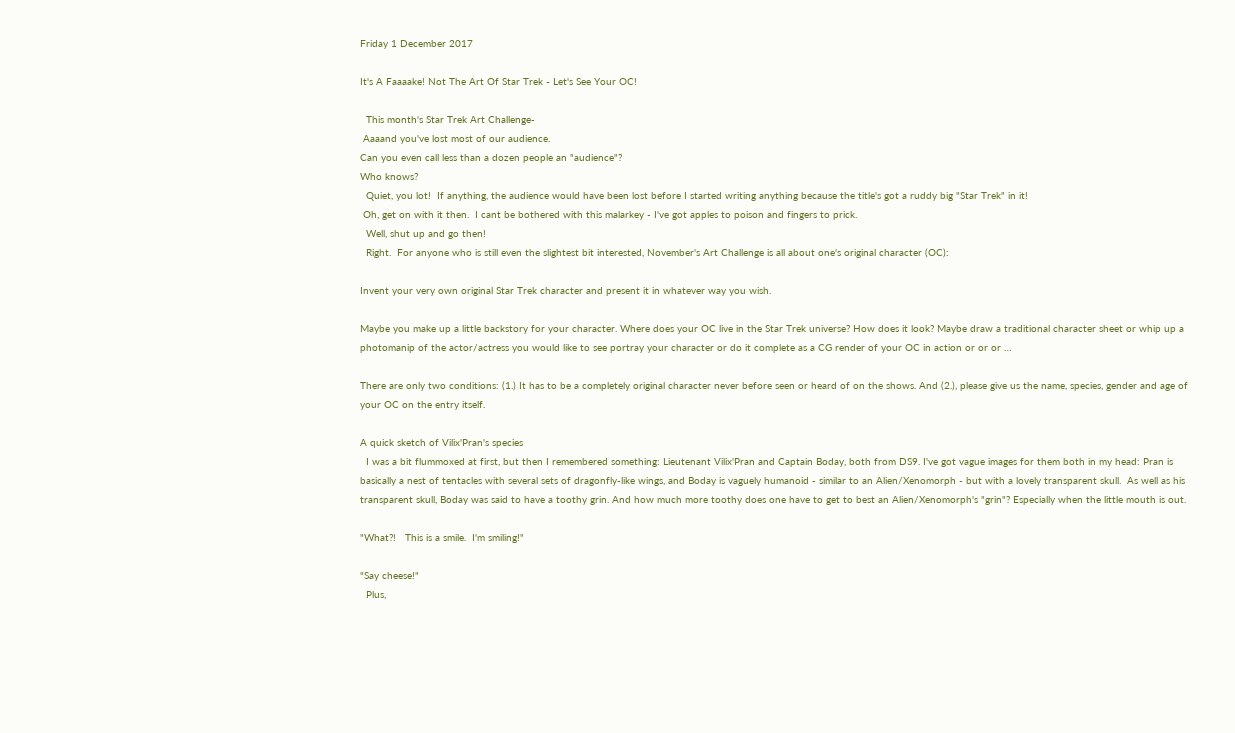Friday 1 December 2017

It's A Faaaake! Not The Art Of Star Trek - Let's See Your OC!

  This month's Star Trek Art Challenge-
 Aaaand you've lost most of our audience.
Can you even call less than a dozen people an "audience"?
Who knows?
  Quiet, you lot!  If anything, the audience would have been lost before I started writing anything because the title's got a ruddy big "Star Trek" in it!
 Oh, get on with it then.  I cant be bothered with this malarkey - I've got apples to poison and fingers to prick.
  Well, shut up and go then!
  Right.  For anyone who is still even the slightest bit interested, November's Art Challenge is all about one's original character (OC):

Invent your very own original Star Trek character and present it in whatever way you wish.

Maybe you make up a little backstory for your character. Where does your OC live in the Star Trek universe? How does it look? Maybe draw a traditional character sheet or whip up a photomanip of the actor/actress you would like to see portray your character or do it complete as a CG render of your OC in action or or or …

There are only two conditions: (1.) It has to be a completely original character never before seen or heard of on the shows. And (2.), please give us the name, species, gender and age of your OC on the entry itself.

A quick sketch of Vilix'Pran's species
  I was a bit flummoxed at first, but then I remembered something: Lieutenant Vilix'Pran and Captain Boday, both from DS9. I've got vague images for them both in my head: Pran is basically a nest of tentacles with several sets of dragonfly-like wings, and Boday is vaguely humanoid - similar to an Alien/Xenomorph - but with a lovely transparent skull.  As well as his transparent skull, Boday was said to have a toothy grin. And how much more toothy does one have to get to best an Alien/Xenomorph's "grin"? Especially when the little mouth is out.

"What?!   This is a smile.  I'm smiling!"

"Say cheese!"
  Plus,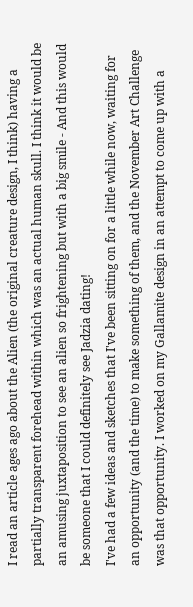I read an article ages ago about the Alien (the original creature design, I think) having a partially transparent forehead within which was an actual human skull. I think it would be an amusing juxtaposition to see an alien so frightening but with a big smile - And this would be someone that I could definitely see Jadzia dating!
I've had a few ideas and sketches that I've been sitting on for a little while now, waiting for an opportunity (and the time) to make something of them, and the November Art Challenge was that opportunity. I worked on my Gallamite design in an attempt to come up with a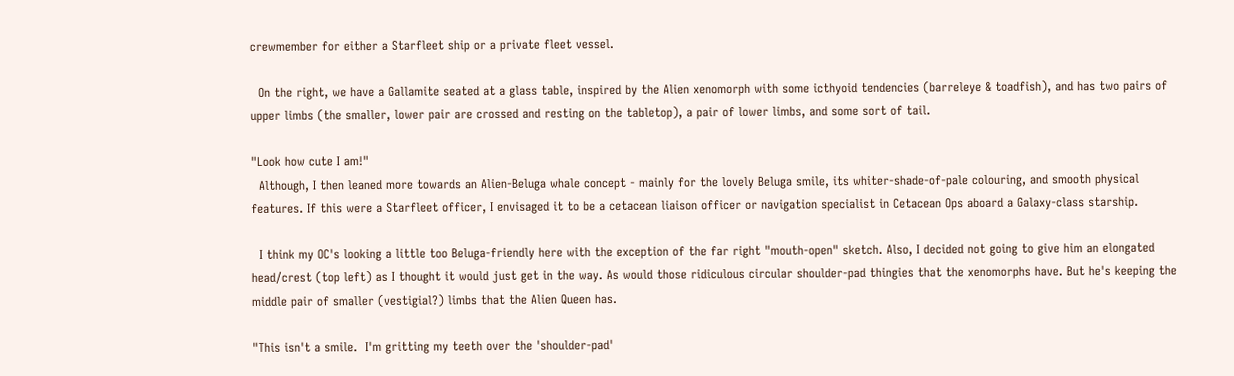crewmember for either a Starfleet ship or a private fleet vessel.

  On the right, we have a Gallamite seated at a glass table, inspired by the Alien xenomorph with some icthyoid tendencies (barreleye & toadfish), and has two pairs of upper limbs (the smaller, lower pair are crossed and resting on the tabletop), a pair of lower limbs, and some sort of tail.

"Look how cute I am!"
  Although, I then leaned more towards an Alien-Beluga whale concept - mainly for the lovely Beluga smile, its whiter-shade-of-pale colouring, and smooth physical features. If this were a Starfleet officer, I envisaged it to be a cetacean liaison officer or navigation specialist in Cetacean Ops aboard a Galaxy-class starship.

  I think my OC's looking a little too Beluga-friendly here with the exception of the far right "mouth-open" sketch. Also, I decided not going to give him an elongated head/crest (top left) as I thought it would just get in the way. As would those ridiculous circular shoulder-pad thingies that the xenomorphs have. But he's keeping the middle pair of smaller (vestigial?) limbs that the Alien Queen has.

"This isn't a smile.  I'm gritting my teeth over the 'shoulder-pad'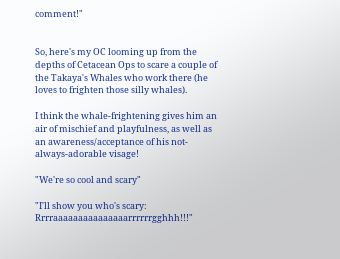comment!"


So, here's my OC looming up from the depths of Cetacean Ops to scare a couple of the Takaya's Whales who work there (he loves to frighten those silly whales).

I think the whale-frightening gives him an air of mischief and playfulness, as well as an awareness/acceptance of his not-always-adorable visage!

"We're so cool and scary"

"I'll show you who's scary:  Rrrraaaaaaaaaaaaaaarrrrrrgghhh!!!"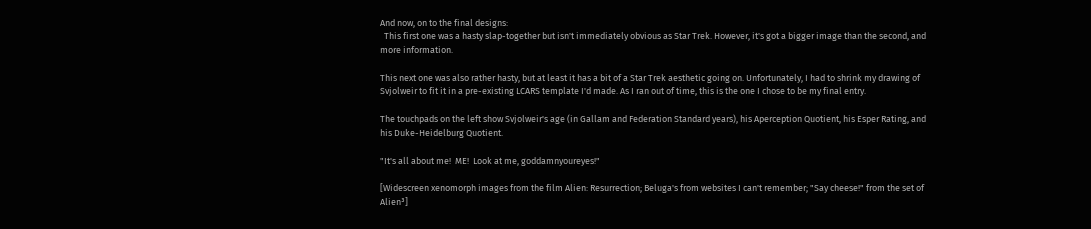And now, on to the final designs:
  This first one was a hasty slap-together but isn't immediately obvious as Star Trek. However, it's got a bigger image than the second, and more information.

This next one was also rather hasty, but at least it has a bit of a Star Trek aesthetic going on. Unfortunately, I had to shrink my drawing of Svjolweir to fit it in a pre-existing LCARS template I'd made. As I ran out of time, this is the one I chose to be my final entry.

The touchpads on the left show Svjolweir's age (in Gallam and Federation Standard years), his Aperception Quotient, his Esper Rating, and his Duke-Heidelburg Quotient.

"It's all about me!  ME!  Look at me, goddamnyoureyes!"

[Widescreen xenomorph images from the film Alien: Resurrection; Beluga's from websites I can't remember; "Say cheese!" from the set of Alien³]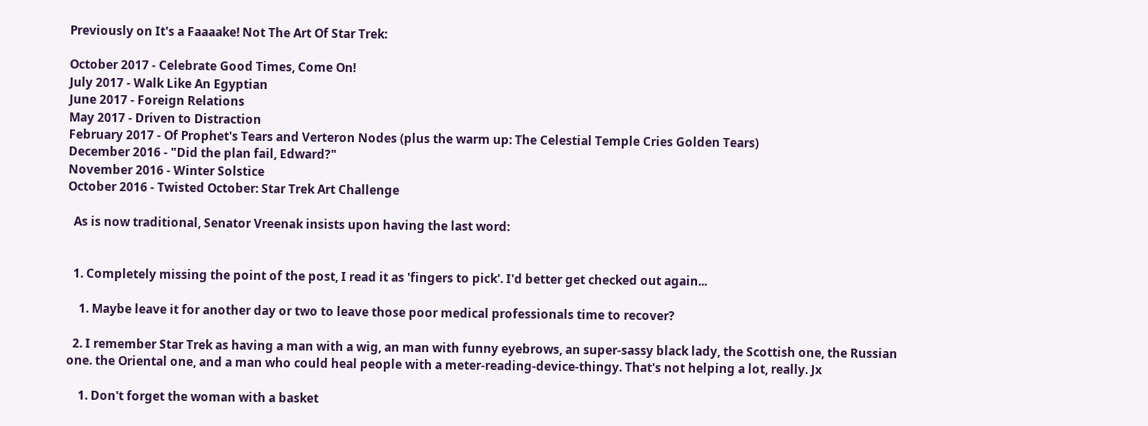Previously on It's a Faaaake! Not The Art Of Star Trek:

October 2017 - Celebrate Good Times, Come On!
July 2017 - Walk Like An Egyptian
June 2017 - Foreign Relations
May 2017 - Driven to Distraction
February 2017 - Of Prophet's Tears and Verteron Nodes (plus the warm up: The Celestial Temple Cries Golden Tears)
December 2016 - "Did the plan fail, Edward?"
November 2016 - Winter Solstice
October 2016 - Twisted October: Star Trek Art Challenge

  As is now traditional, Senator Vreenak insists upon having the last word:


  1. Completely missing the point of the post, I read it as 'fingers to pick'. I'd better get checked out again...

    1. Maybe leave it for another day or two to leave those poor medical professionals time to recover?

  2. I remember Star Trek as having a man with a wig, an man with funny eyebrows, an super-sassy black lady, the Scottish one, the Russian one. the Oriental one, and a man who could heal people with a meter-reading-device-thingy. That's not helping a lot, really. Jx

    1. Don't forget the woman with a basket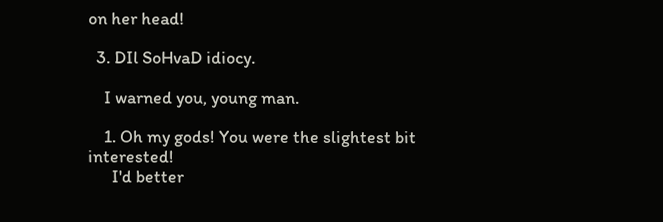on her head!

  3. DIl SoHvaD idiocy.

    I warned you, young man.

    1. Oh my gods! You were the slightest bit interested!
      I'd better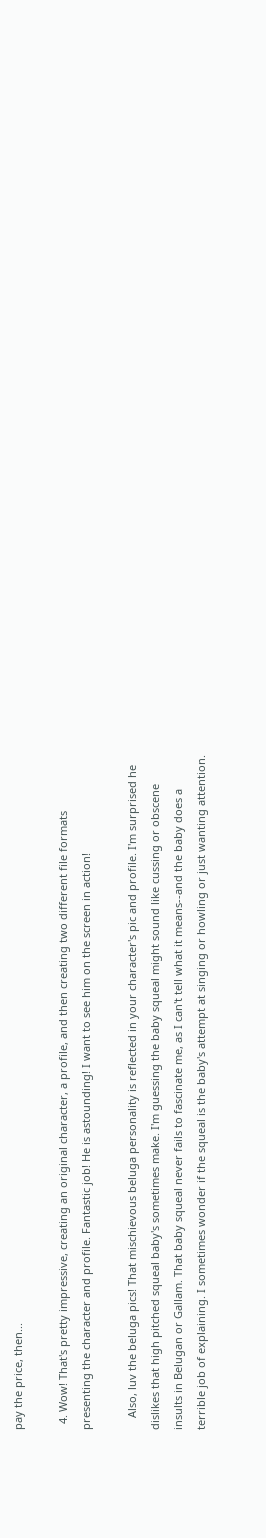pay the price, then...

  4. Wow! That's pretty impressive, creating an original character, a profile, and then creating two different file formats presenting the character and profile. Fantastic job! He is astounding! I want to see him on the screen in action!

    Also, luv the beluga pics! That mischievous beluga personality is reflected in your character's pic and profile. I'm surprised he dislikes that high pitched squeal baby's sometimes make. I'm guessing the baby squeal might sound like cussing or obscene insults in Belugan or Gallam. That baby squeal never fails to fascinate me, as I can't tell what it means--and the baby does a terrible job of explaining. I sometimes wonder if the squeal is the baby's attempt at singing or howling or just wanting attention.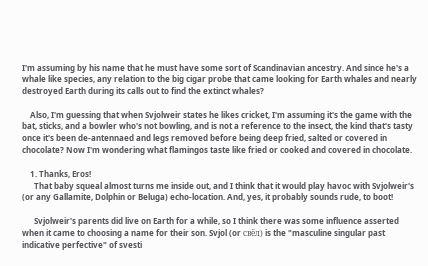I'm assuming by his name that he must have some sort of Scandinavian ancestry. And since he's a whale like species, any relation to the big cigar probe that came looking for Earth whales and nearly destroyed Earth during its calls out to find the extinct whales?

    Also, I'm guessing that when Svjolweir states he likes cricket, I'm assuming it's the game with the bat, sticks, and a bowler who's not bowling, and is not a reference to the insect, the kind that's tasty once it's been de-antennaed and legs removed before being deep fried, salted or covered in chocolate? Now I'm wondering what flamingos taste like fried or cooked and covered in chocolate.

    1. Thanks, Eros!
      That baby squeal almost turns me inside out, and I think that it would play havoc with Svjolweir's (or any Gallamite, Dolphin or Beluga) echo-location. And, yes, it probably sounds rude, to boot!

      Svjolweir's parents did live on Earth for a while, so I think there was some influence asserted when it came to choosing a name for their son. Svjol (or свёл) is the "masculine singular past indicative perfective" of svesti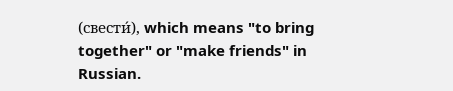(свести́), which means "to bring together" or "make friends" in Russian.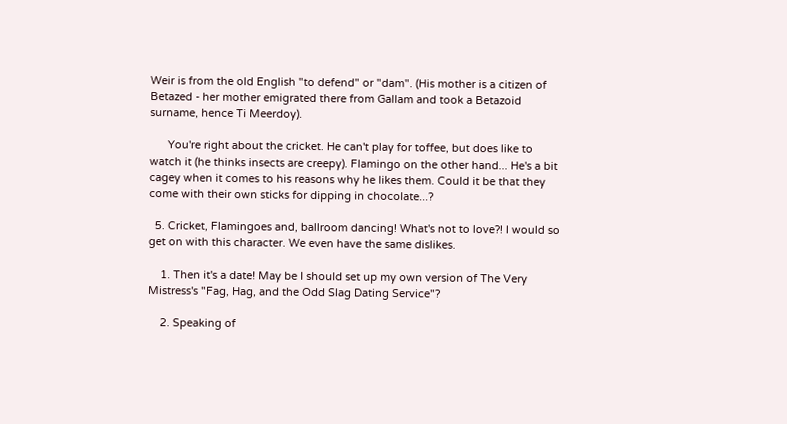Weir is from the old English "to defend" or "dam". (His mother is a citizen of Betazed - her mother emigrated there from Gallam and took a Betazoid surname, hence Ti Meerdoy).

      You're right about the cricket. He can't play for toffee, but does like to watch it (he thinks insects are creepy). Flamingo on the other hand... He's a bit cagey when it comes to his reasons why he likes them. Could it be that they come with their own sticks for dipping in chocolate...?

  5. Cricket, Flamingoes and, ballroom dancing! What's not to love?! I would so get on with this character. We even have the same dislikes.

    1. Then it's a date! May be I should set up my own version of The Very Mistress's "Fag, Hag, and the Odd Slag Dating Service"?

    2. Speaking of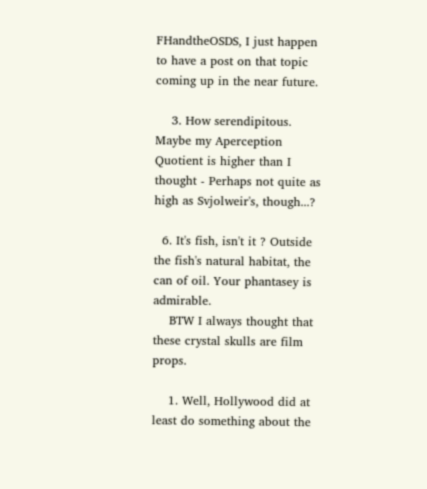FHandtheOSDS, I just happen to have a post on that topic coming up in the near future.

    3. How serendipitous. Maybe my Aperception Quotient is higher than I thought - Perhaps not quite as high as Svjolweir's, though...?

  6. It's fish, isn't it ? Outside the fish's natural habitat, the can of oil. Your phantasey is admirable.
    BTW I always thought that these crystal skulls are film props.

    1. Well, Hollywood did at least do something about the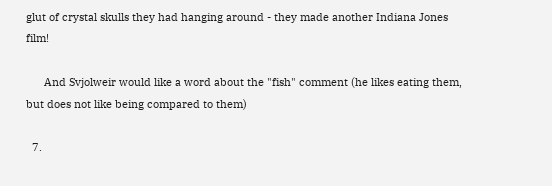glut of crystal skulls they had hanging around - they made another Indiana Jones film!

      And Svjolweir would like a word about the "fish" comment (he likes eating them, but does not like being compared to them)

  7.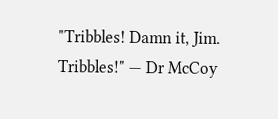"Tribbles! Damn it, Jim. Tribbles!" — Dr McCoy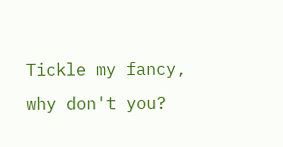Tickle my fancy, why don't you?